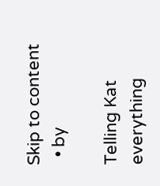Skip to content
  • by

Telling Kat everything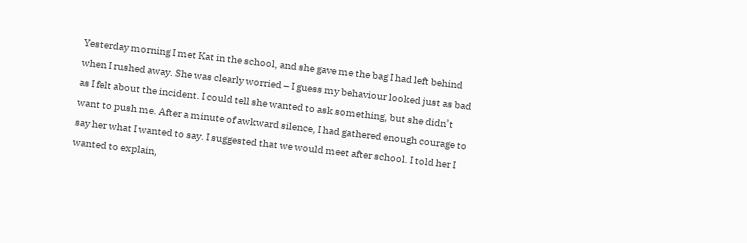Yesterday morning I met Kat in the school, and she gave me the bag I had left behind when I rushed away. She was clearly worried – I guess my behaviour looked just as bad as I felt about the incident. I could tell she wanted to ask something, but she didn’t want to push me. After a minute of awkward silence, I had gathered enough courage to say her what I wanted to say. I suggested that we would meet after school. I told her I wanted to explain,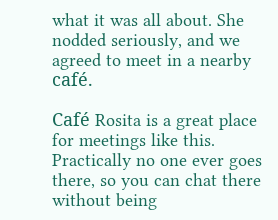what it was all about. She nodded seriously, and we agreed to meet in a nearby café.

Café Rosita is a great place for meetings like this. Practically no one ever goes there, so you can chat there without being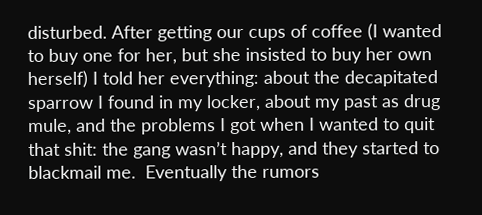disturbed. After getting our cups of coffee (I wanted to buy one for her, but she insisted to buy her own herself) I told her everything: about the decapitated sparrow I found in my locker, about my past as drug mule, and the problems I got when I wanted to quit that shit: the gang wasn’t happy, and they started to blackmail me.  Eventually the rumors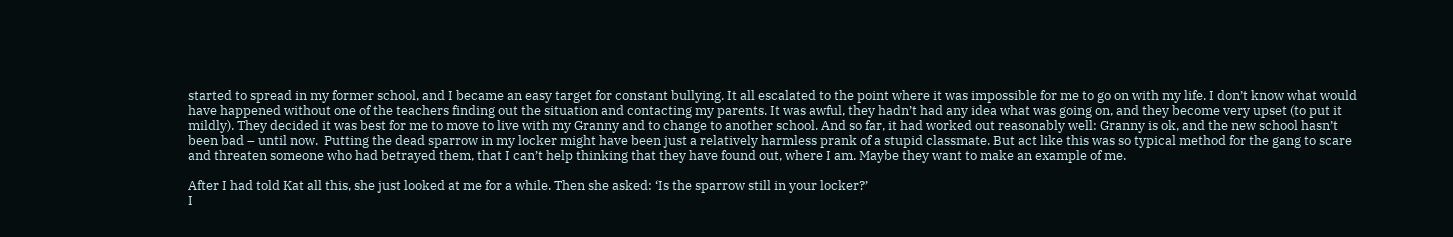started to spread in my former school, and I became an easy target for constant bullying. It all escalated to the point where it was impossible for me to go on with my life. I don’t know what would have happened without one of the teachers finding out the situation and contacting my parents. It was awful, they hadn’t had any idea what was going on, and they become very upset (to put it mildly). They decided it was best for me to move to live with my Granny and to change to another school. And so far, it had worked out reasonably well: Granny is ok, and the new school hasn’t been bad – until now.  Putting the dead sparrow in my locker might have been just a relatively harmless prank of a stupid classmate. But act like this was so typical method for the gang to scare and threaten someone who had betrayed them, that I can’t help thinking that they have found out, where I am. Maybe they want to make an example of me.

After I had told Kat all this, she just looked at me for a while. Then she asked: ‘Is the sparrow still in your locker?’
I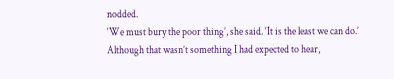nodded.
‘We must bury the poor thing’, she said. ‘It is the least we can do.’
Although that wasn’t something I had expected to hear,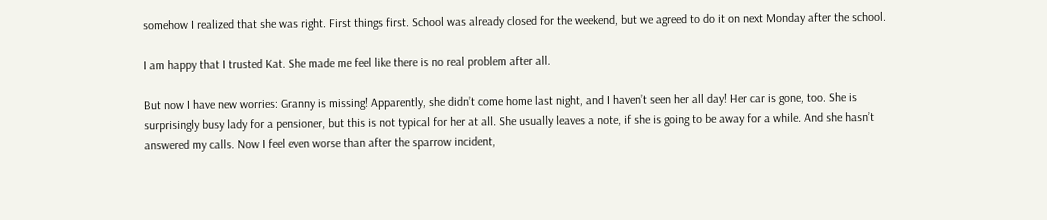somehow I realized that she was right. First things first. School was already closed for the weekend, but we agreed to do it on next Monday after the school.

I am happy that I trusted Kat. She made me feel like there is no real problem after all.

But now I have new worries: Granny is missing! Apparently, she didn’t come home last night, and I haven’t seen her all day! Her car is gone, too. She is surprisingly busy lady for a pensioner, but this is not typical for her at all. She usually leaves a note, if she is going to be away for a while. And she hasn’t answered my calls. Now I feel even worse than after the sparrow incident,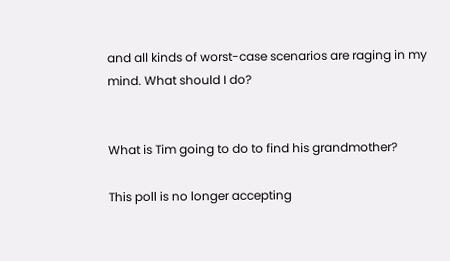and all kinds of worst-case scenarios are raging in my mind. What should I do?


What is Tim going to do to find his grandmother?

This poll is no longer accepting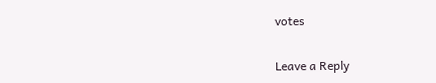votes


Leave a Reply